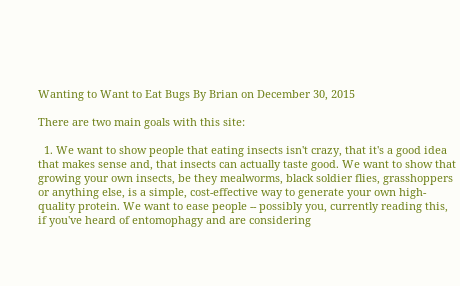Wanting to Want to Eat Bugs By Brian on December 30, 2015

There are two main goals with this site:

  1. We want to show people that eating insects isn't crazy, that it's a good idea that makes sense and, that insects can actually taste good. We want to show that growing your own insects, be they mealworms, black soldier flies, grasshoppers or anything else, is a simple, cost-effective way to generate your own high-quality protein. We want to ease people -- possibly you, currently reading this, if you've heard of entomophagy and are considering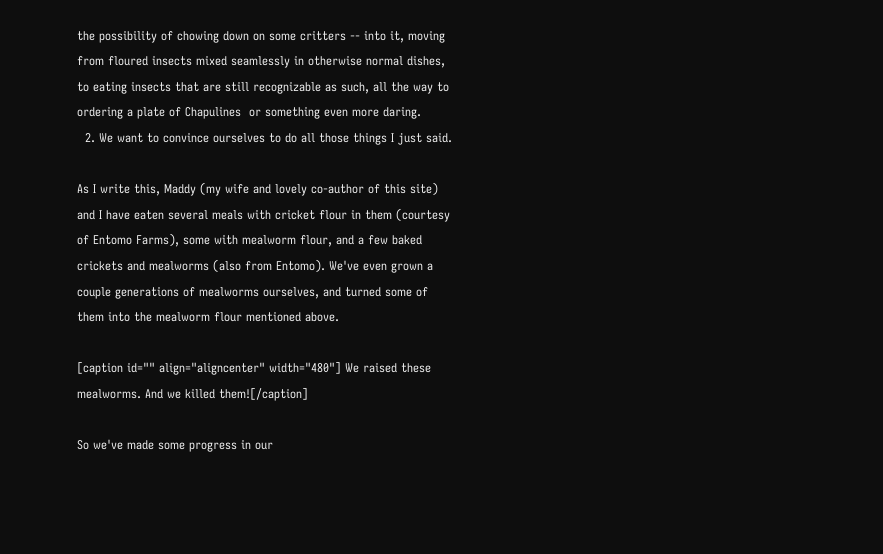the possibility of chowing down on some critters -- into it, moving from floured insects mixed seamlessly in otherwise normal dishes, to eating insects that are still recognizable as such, all the way to ordering a plate of Chapulines  or something even more daring.
  2. We want to convince ourselves to do all those things I just said.

As I write this, Maddy (my wife and lovely co-author of this site) and I have eaten several meals with cricket flour in them (courtesy of Entomo Farms), some with mealworm flour, and a few baked crickets and mealworms (also from Entomo). We've even grown a couple generations of mealworms ourselves, and turned some of them into the mealworm flour mentioned above.

[caption id="" align="aligncenter" width="480"] We raised these mealworms. And we killed them![/caption]

So we've made some progress in our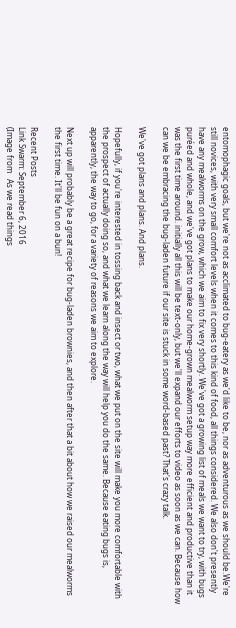entomophagic goals, but we're not as acclimated to bug-eatery as we'd like to be, nor as adventurous as we should be.We're still novices, with very small comfort levels when it comes to this kind of food, all things considered. We also don't presently have any mealworms on the grow, which we aim to fix very shortly. We've got a growing list of meals we want to try, with bugs puréed and whole, and we've got plans to make our home-grown mealworm setup way more efficient and productive than it was the first time around. initially all this will be text-only, but we'll expand our efforts to video as soon as we can. Because how can we be embracing the bug-laden future if our site is stuck in some word-based past? That's crazy talk.

We've got plans and plans. And plans.

Hopefully, if you're interested in tossing back and insect or two, what we put on the site will make you more comfortable with the prospect of actually doing so, and what we learn along the way will help you do the same. Because eating bugs is, apparently, the way to go, for a variety of reasons we aim to explore.

Next up will probably be a great recipe for bug-laden brownies, and then after that a bit about how we raised our mealworms the first time. It'll be fun on a bun!

Recent Posts
Link Swarm: September 6, 2016
(Image from   As we read things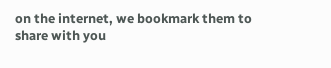on the internet, we bookmark them to share with you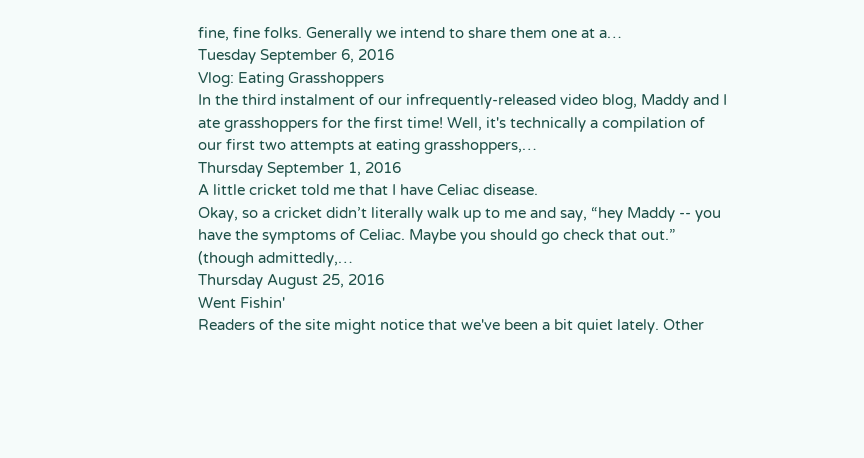fine, fine folks. Generally we intend to share them one at a…
Tuesday September 6, 2016
Vlog: Eating Grasshoppers
In the third instalment of our infrequently-released video blog, Maddy and I ate grasshoppers for the first time! Well, it's technically a compilation of our first two attempts at eating grasshoppers,…
Thursday September 1, 2016
A little cricket told me that I have Celiac disease.
Okay, so a cricket didn’t literally walk up to me and say, “hey Maddy -- you have the symptoms of Celiac. Maybe you should go check that out.” (though admittedly,…
Thursday August 25, 2016
Went Fishin'
Readers of the site might notice that we've been a bit quiet lately. Other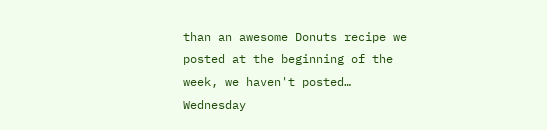than an awesome Donuts recipe we posted at the beginning of the week, we haven't posted…
Wednesday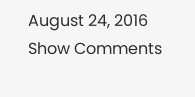August 24, 2016
Show Comments